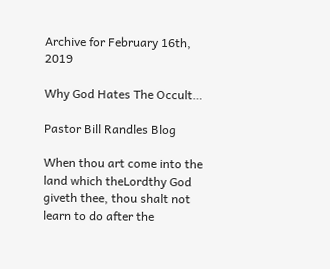Archive for February 16th, 2019

Why God Hates The Occult…

Pastor Bill Randles Blog

When thou art come into the land which theLordthy God giveth thee, thou shalt not learn to do after the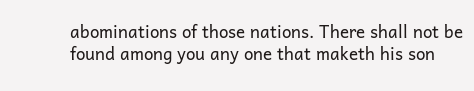abominations of those nations. There shall not be found among you any one that maketh his son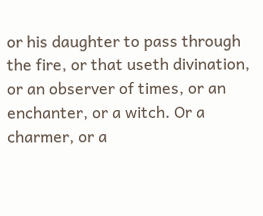or his daughter to pass through the fire, or that useth divination, or an observer of times, or an enchanter, or a witch. Or a charmer, or a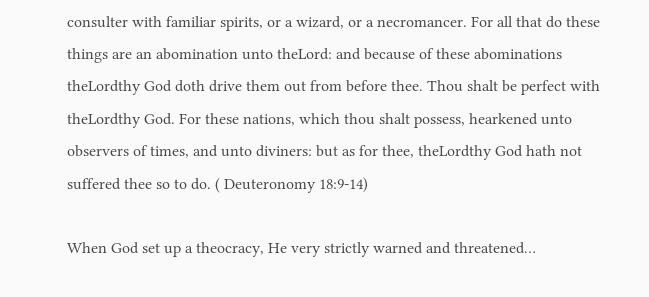consulter with familiar spirits, or a wizard, or a necromancer. For all that do these things are an abomination unto theLord: and because of these abominations theLordthy God doth drive them out from before thee. Thou shalt be perfect with theLordthy God. For these nations, which thou shalt possess, hearkened unto observers of times, and unto diviners: but as for thee, theLordthy God hath not suffered thee so to do. ( Deuteronomy 18:9-14)

When God set up a theocracy, He very strictly warned and threatened…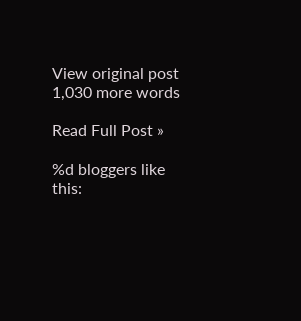View original post 1,030 more words

Read Full Post »

%d bloggers like this: